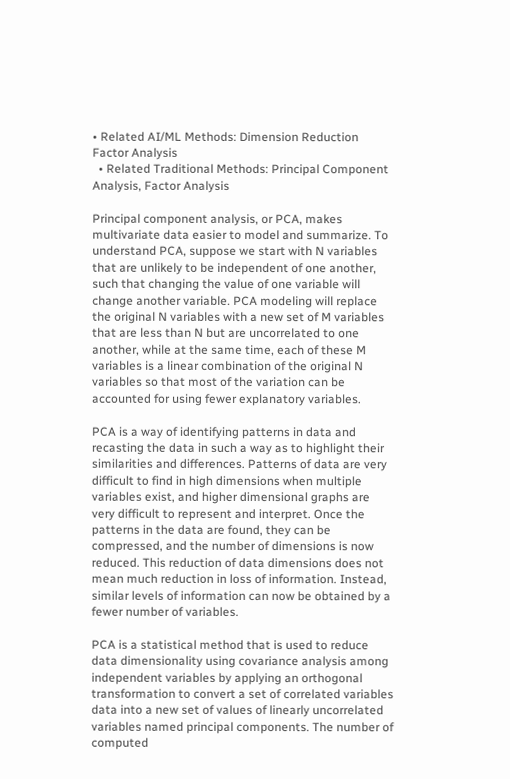• Related AI/ML Methods: Dimension Reduction Factor Analysis
  • Related Traditional Methods: Principal Component Analysis, Factor Analysis

Principal component analysis, or PCA, makes multivariate data easier to model and summarize. To understand PCA, suppose we start with N variables that are unlikely to be independent of one another, such that changing the value of one variable will change another variable. PCA modeling will replace the original N variables with a new set of M variables that are less than N but are uncorrelated to one another, while at the same time, each of these M variables is a linear combination of the original N variables so that most of the variation can be accounted for using fewer explanatory variables.

PCA is a way of identifying patterns in data and recasting the data in such a way as to highlight their similarities and differences. Patterns of data are very difficult to find in high dimensions when multiple variables exist, and higher dimensional graphs are very difficult to represent and interpret. Once the patterns in the data are found, they can be compressed, and the number of dimensions is now reduced. This reduction of data dimensions does not mean much reduction in loss of information. Instead, similar levels of information can now be obtained by a fewer number of variables.

PCA is a statistical method that is used to reduce data dimensionality using covariance analysis among independent variables by applying an orthogonal transformation to convert a set of correlated variables data into a new set of values of linearly uncorrelated variables named principal components. The number of computed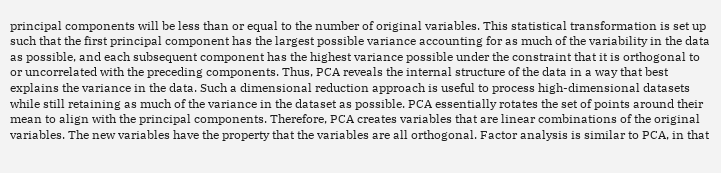principal components will be less than or equal to the number of original variables. This statistical transformation is set up such that the first principal component has the largest possible variance accounting for as much of the variability in the data as possible, and each subsequent component has the highest variance possible under the constraint that it is orthogonal to or uncorrelated with the preceding components. Thus, PCA reveals the internal structure of the data in a way that best explains the variance in the data. Such a dimensional reduction approach is useful to process high-dimensional datasets while still retaining as much of the variance in the dataset as possible. PCA essentially rotates the set of points around their mean to align with the principal components. Therefore, PCA creates variables that are linear combinations of the original variables. The new variables have the property that the variables are all orthogonal. Factor analysis is similar to PCA, in that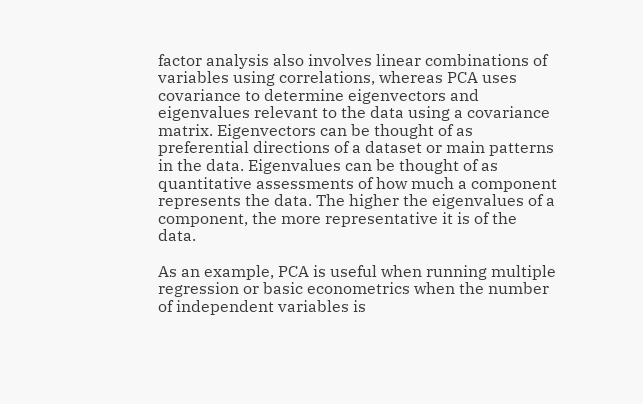factor analysis also involves linear combinations of variables using correlations, whereas PCA uses covariance to determine eigenvectors and eigenvalues relevant to the data using a covariance matrix. Eigenvectors can be thought of as preferential directions of a dataset or main patterns in the data. Eigenvalues can be thought of as quantitative assessments of how much a component represents the data. The higher the eigenvalues of a component, the more representative it is of the data.

As an example, PCA is useful when running multiple regression or basic econometrics when the number of independent variables is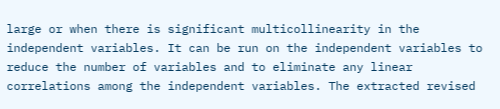large or when there is significant multicollinearity in the independent variables. It can be run on the independent variables to reduce the number of variables and to eliminate any linear correlations among the independent variables. The extracted revised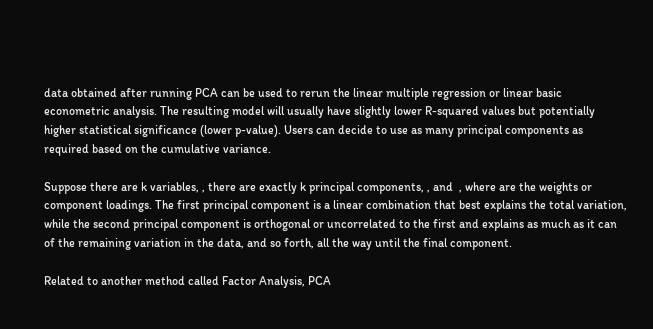data obtained after running PCA can be used to rerun the linear multiple regression or linear basic econometric analysis. The resulting model will usually have slightly lower R-squared values but potentially higher statistical significance (lower p-value). Users can decide to use as many principal components as required based on the cumulative variance.

Suppose there are k variables, , there are exactly k principal components, , and  , where are the weights or component loadings. The first principal component is a linear combination that best explains the total variation, while the second principal component is orthogonal or uncorrelated to the first and explains as much as it can of the remaining variation in the data, and so forth, all the way until the final component.

Related to another method called Factor Analysis, PCA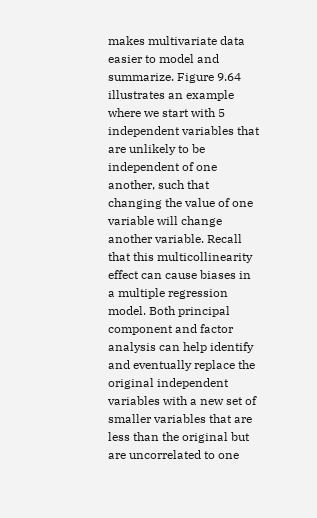makes multivariate data easier to model and summarize. Figure 9.64 illustrates an example where we start with 5 independent variables that are unlikely to be independent of one another, such that changing the value of one variable will change another variable. Recall that this multicollinearity effect can cause biases in a multiple regression model. Both principal component and factor analysis can help identify and eventually replace the original independent variables with a new set of smaller variables that are less than the original but are uncorrelated to one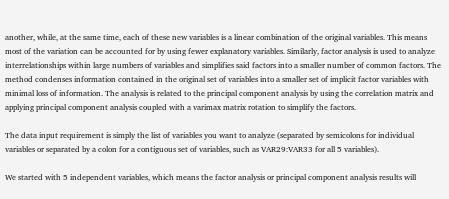another, while, at the same time, each of these new variables is a linear combination of the original variables. This means most of the variation can be accounted for by using fewer explanatory variables. Similarly, factor analysis is used to analyze interrelationships within large numbers of variables and simplifies said factors into a smaller number of common factors. The method condenses information contained in the original set of variables into a smaller set of implicit factor variables with minimal loss of information. The analysis is related to the principal component analysis by using the correlation matrix and applying principal component analysis coupled with a varimax matrix rotation to simplify the factors.

The data input requirement is simply the list of variables you want to analyze (separated by semicolons for individual variables or separated by a colon for a contiguous set of variables, such as VAR29:VAR33 for all 5 variables).

We started with 5 independent variables, which means the factor analysis or principal component analysis results will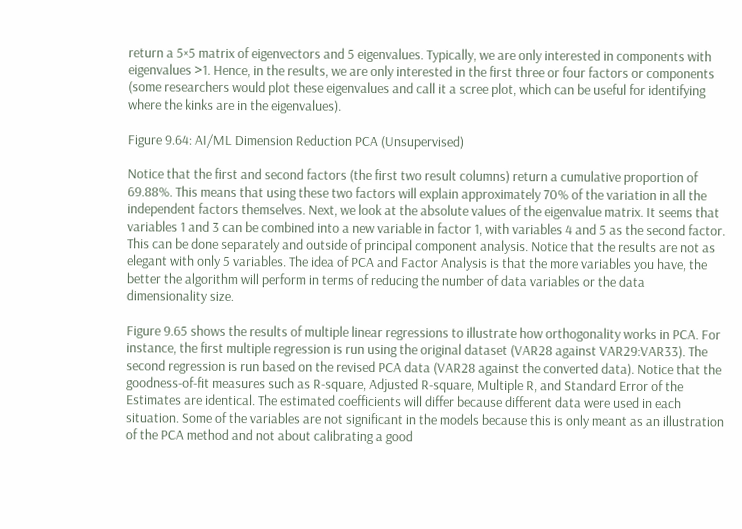return a 5×5 matrix of eigenvectors and 5 eigenvalues. Typically, we are only interested in components with eigenvalues >1. Hence, in the results, we are only interested in the first three or four factors or components (some researchers would plot these eigenvalues and call it a scree plot, which can be useful for identifying where the kinks are in the eigenvalues).

Figure 9.64: AI/ML Dimension Reduction PCA (Unsupervised)

Notice that the first and second factors (the first two result columns) return a cumulative proportion of 69.88%. This means that using these two factors will explain approximately 70% of the variation in all the independent factors themselves. Next, we look at the absolute values of the eigenvalue matrix. It seems that variables 1 and 3 can be combined into a new variable in factor 1, with variables 4 and 5 as the second factor. This can be done separately and outside of principal component analysis. Notice that the results are not as elegant with only 5 variables. The idea of PCA and Factor Analysis is that the more variables you have, the better the algorithm will perform in terms of reducing the number of data variables or the data dimensionality size.

Figure 9.65 shows the results of multiple linear regressions to illustrate how orthogonality works in PCA. For instance, the first multiple regression is run using the original dataset (VAR28 against VAR29:VAR33). The second regression is run based on the revised PCA data (VAR28 against the converted data). Notice that the goodness-of-fit measures such as R-square, Adjusted R-square, Multiple R, and Standard Error of the Estimates are identical. The estimated coefficients will differ because different data were used in each situation. Some of the variables are not significant in the models because this is only meant as an illustration of the PCA method and not about calibrating a good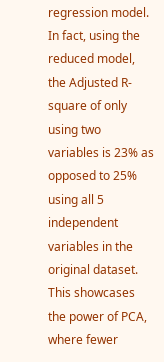regression model. In fact, using the reduced model, the Adjusted R-square of only using two variables is 23% as opposed to 25% using all 5 independent variables in the original dataset. This showcases the power of PCA, where fewer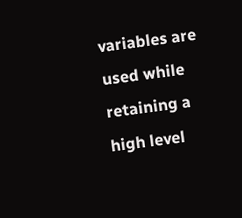variables are used while retaining a high level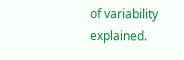of variability explained.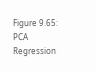Figure 9.65: PCA Regression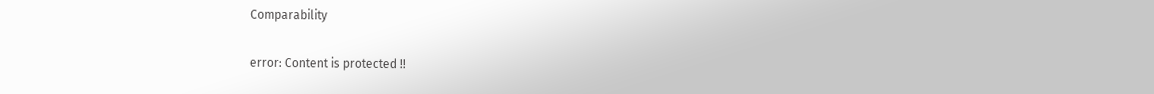Comparability

error: Content is protected !!